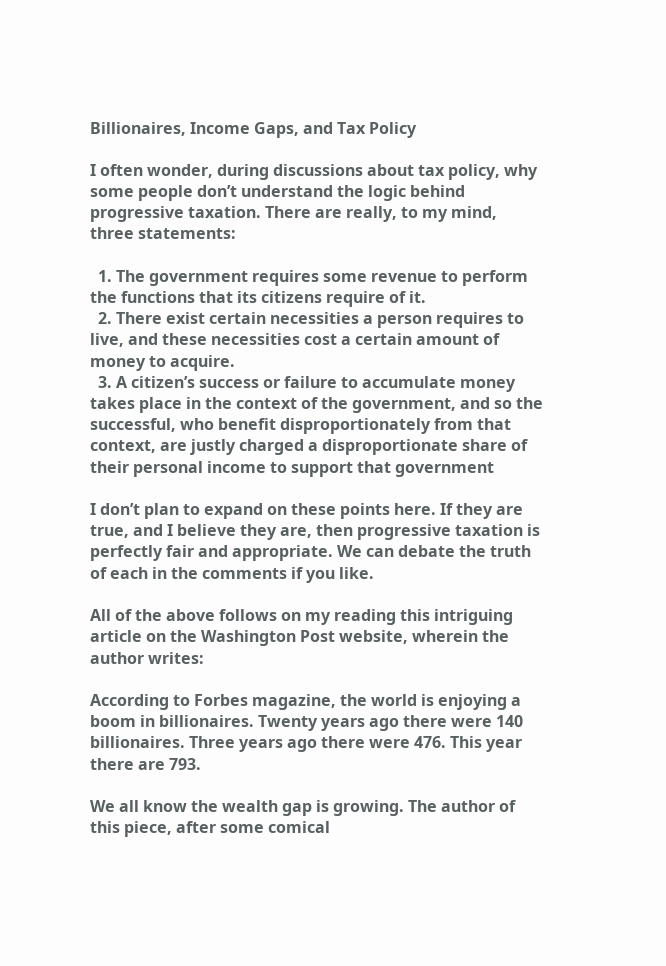Billionaires, Income Gaps, and Tax Policy

I often wonder, during discussions about tax policy, why some people don’t understand the logic behind progressive taxation. There are really, to my mind, three statements:

  1. The government requires some revenue to perform the functions that its citizens require of it.
  2. There exist certain necessities a person requires to live, and these necessities cost a certain amount of money to acquire.
  3. A citizen’s success or failure to accumulate money takes place in the context of the government, and so the successful, who benefit disproportionately from that context, are justly charged a disproportionate share of their personal income to support that government

I don’t plan to expand on these points here. If they are true, and I believe they are, then progressive taxation is perfectly fair and appropriate. We can debate the truth of each in the comments if you like.

All of the above follows on my reading this intriguing article on the Washington Post website, wherein the author writes:

According to Forbes magazine, the world is enjoying a boom in billionaires. Twenty years ago there were 140 billionaires. Three years ago there were 476. This year there are 793.

We all know the wealth gap is growing. The author of this piece, after some comical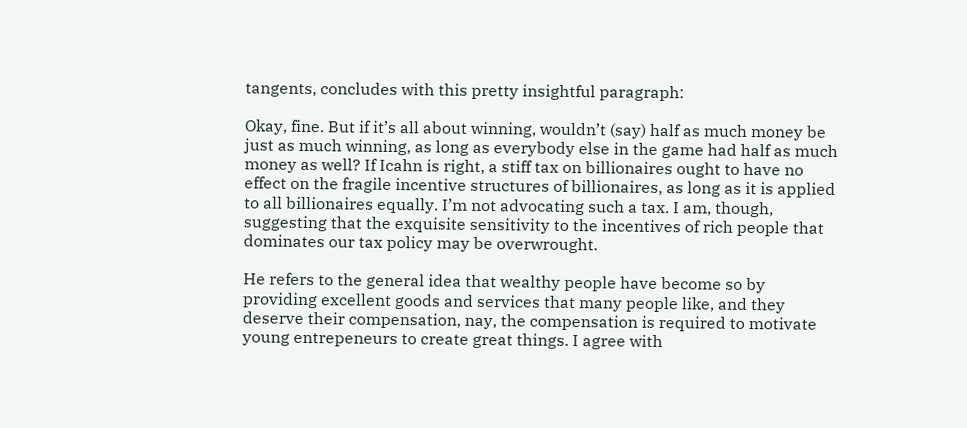tangents, concludes with this pretty insightful paragraph:

Okay, fine. But if it’s all about winning, wouldn’t (say) half as much money be just as much winning, as long as everybody else in the game had half as much money as well? If Icahn is right, a stiff tax on billionaires ought to have no effect on the fragile incentive structures of billionaires, as long as it is applied to all billionaires equally. I’m not advocating such a tax. I am, though, suggesting that the exquisite sensitivity to the incentives of rich people that dominates our tax policy may be overwrought.

He refers to the general idea that wealthy people have become so by providing excellent goods and services that many people like, and they deserve their compensation, nay, the compensation is required to motivate young entrepeneurs to create great things. I agree with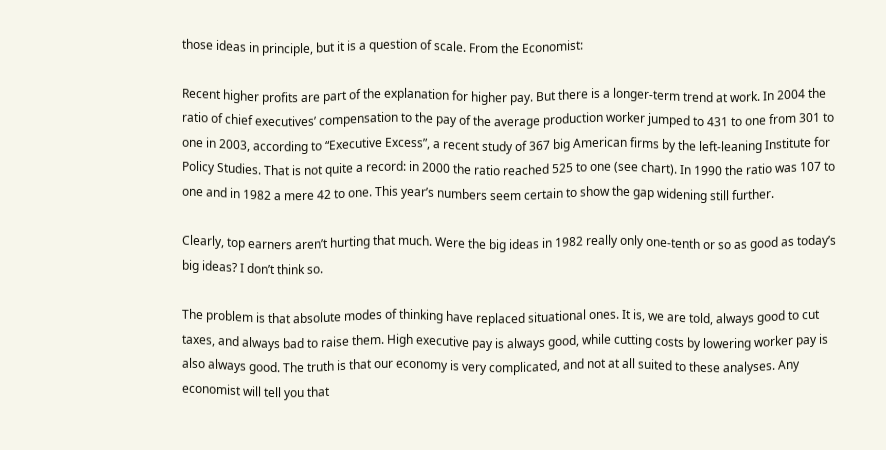those ideas in principle, but it is a question of scale. From the Economist:

Recent higher profits are part of the explanation for higher pay. But there is a longer-term trend at work. In 2004 the ratio of chief executives’ compensation to the pay of the average production worker jumped to 431 to one from 301 to one in 2003, according to “Executive Excess”, a recent study of 367 big American firms by the left-leaning Institute for Policy Studies. That is not quite a record: in 2000 the ratio reached 525 to one (see chart). In 1990 the ratio was 107 to one and in 1982 a mere 42 to one. This year’s numbers seem certain to show the gap widening still further.

Clearly, top earners aren’t hurting that much. Were the big ideas in 1982 really only one-tenth or so as good as today’s big ideas? I don’t think so.

The problem is that absolute modes of thinking have replaced situational ones. It is, we are told, always good to cut taxes, and always bad to raise them. High executive pay is always good, while cutting costs by lowering worker pay is also always good. The truth is that our economy is very complicated, and not at all suited to these analyses. Any economist will tell you that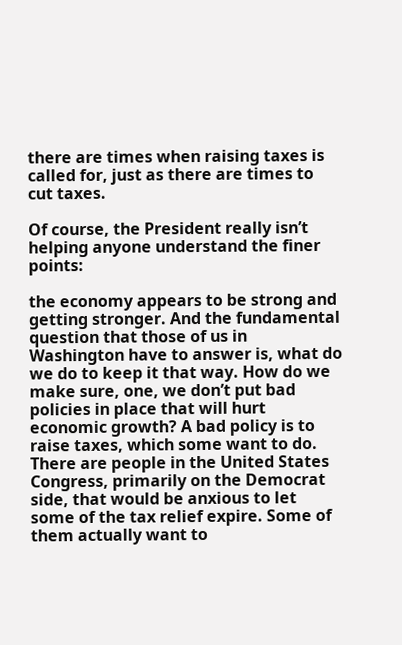there are times when raising taxes is called for, just as there are times to cut taxes.

Of course, the President really isn’t helping anyone understand the finer points:

the economy appears to be strong and getting stronger. And the fundamental question that those of us in Washington have to answer is, what do we do to keep it that way. How do we make sure, one, we don’t put bad policies in place that will hurt economic growth? A bad policy is to raise taxes, which some want to do. There are people in the United States Congress, primarily on the Democrat side, that would be anxious to let some of the tax relief expire. Some of them actually want to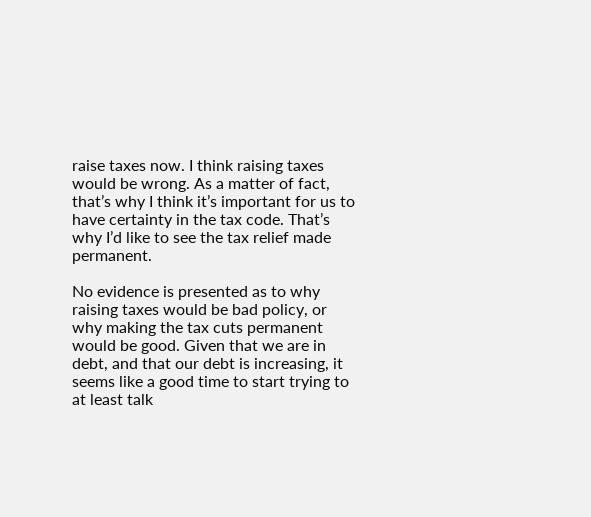raise taxes now. I think raising taxes would be wrong. As a matter of fact, that’s why I think it’s important for us to have certainty in the tax code. That’s why I’d like to see the tax relief made permanent.

No evidence is presented as to why raising taxes would be bad policy, or why making the tax cuts permanent would be good. Given that we are in debt, and that our debt is increasing, it seems like a good time to start trying to at least talk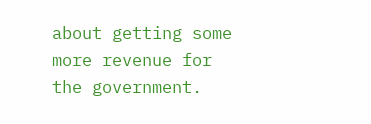about getting some more revenue for the government.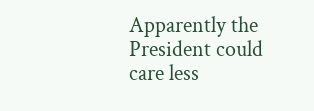Apparently the President could care less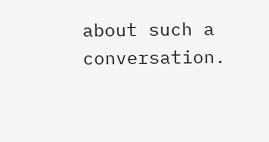about such a conversation.